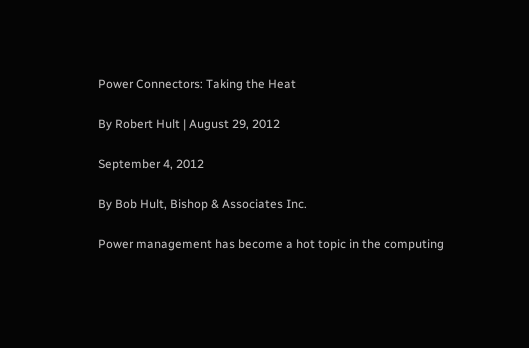Power Connectors: Taking the Heat

By Robert Hult | August 29, 2012

September 4, 2012

By Bob Hult, Bishop & Associates Inc.

Power management has become a hot topic in the computing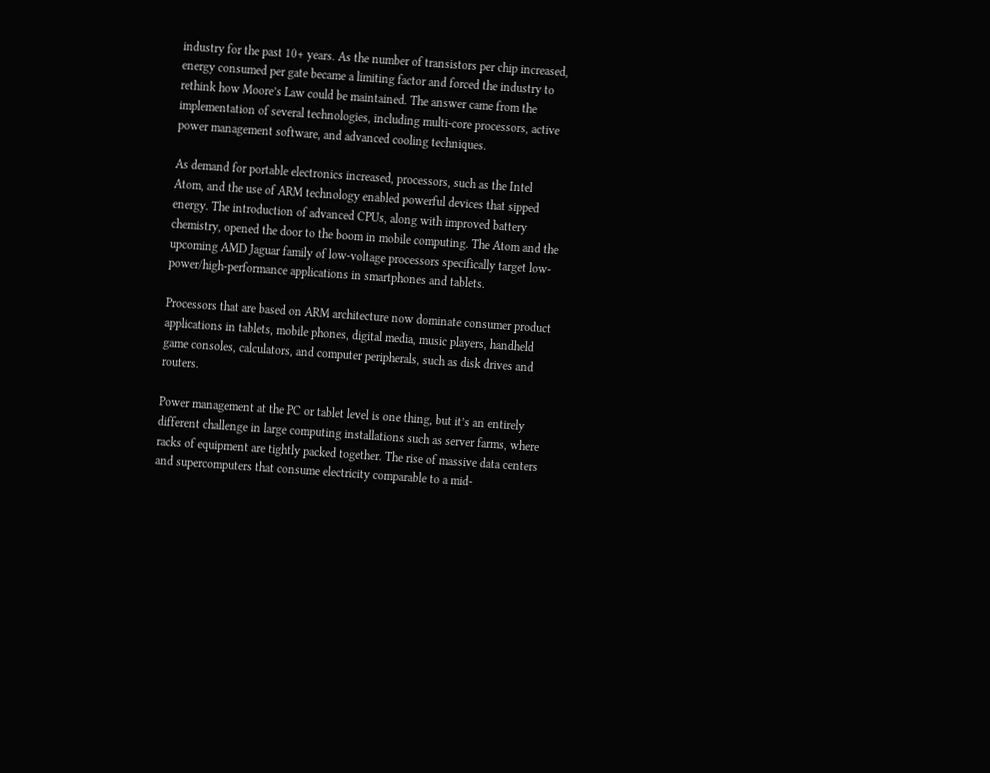industry for the past 10+ years. As the number of transistors per chip increased, energy consumed per gate became a limiting factor and forced the industry to rethink how Moore’s Law could be maintained. The answer came from the implementation of several technologies, including multi-core processors, active power management software, and advanced cooling techniques.

As demand for portable electronics increased, processors, such as the Intel Atom, and the use of ARM technology enabled powerful devices that sipped energy. The introduction of advanced CPUs, along with improved battery chemistry, opened the door to the boom in mobile computing. The Atom and the upcoming AMD Jaguar family of low-voltage processors specifically target low-power/high-performance applications in smartphones and tablets.

Processors that are based on ARM architecture now dominate consumer product applications in tablets, mobile phones, digital media, music players, handheld game consoles, calculators, and computer peripherals, such as disk drives and routers.

Power management at the PC or tablet level is one thing, but it’s an entirely different challenge in large computing installations such as server farms, where racks of equipment are tightly packed together. The rise of massive data centers and supercomputers that consume electricity comparable to a mid-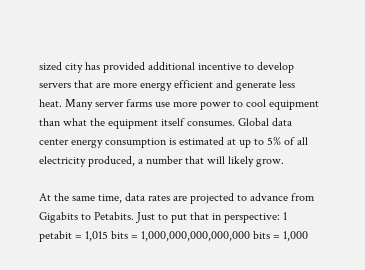sized city has provided additional incentive to develop servers that are more energy efficient and generate less heat. Many server farms use more power to cool equipment than what the equipment itself consumes. Global data center energy consumption is estimated at up to 5% of all electricity produced, a number that will likely grow.

At the same time, data rates are projected to advance from Gigabits to Petabits. Just to put that in perspective: 1 petabit = 1,015 bits = 1,000,000,000,000,000 bits = 1,000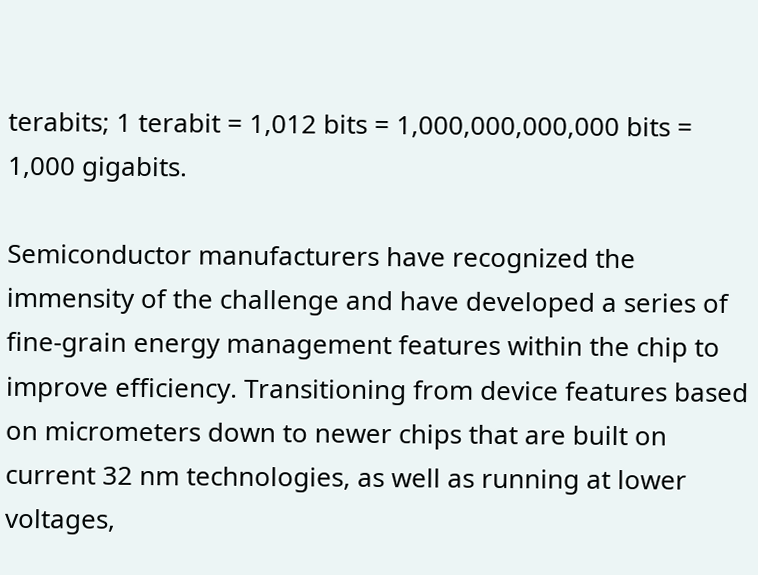terabits; 1 terabit = 1,012 bits = 1,000,000,000,000 bits = 1,000 gigabits.

Semiconductor manufacturers have recognized the immensity of the challenge and have developed a series of fine-grain energy management features within the chip to improve efficiency. Transitioning from device features based on micrometers down to newer chips that are built on current 32 nm technologies, as well as running at lower voltages,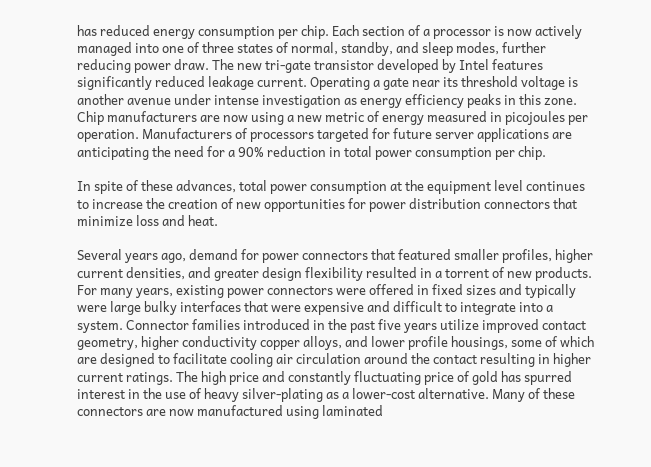has reduced energy consumption per chip. Each section of a processor is now actively managed into one of three states of normal, standby, and sleep modes, further reducing power draw. The new tri-gate transistor developed by Intel features significantly reduced leakage current. Operating a gate near its threshold voltage is another avenue under intense investigation as energy efficiency peaks in this zone. Chip manufacturers are now using a new metric of energy measured in picojoules per operation. Manufacturers of processors targeted for future server applications are anticipating the need for a 90% reduction in total power consumption per chip.

In spite of these advances, total power consumption at the equipment level continues to increase the creation of new opportunities for power distribution connectors that minimize loss and heat.

Several years ago, demand for power connectors that featured smaller profiles, higher current densities, and greater design flexibility resulted in a torrent of new products. For many years, existing power connectors were offered in fixed sizes and typically were large bulky interfaces that were expensive and difficult to integrate into a system. Connector families introduced in the past five years utilize improved contact geometry, higher conductivity copper alloys, and lower profile housings, some of which are designed to facilitate cooling air circulation around the contact resulting in higher current ratings. The high price and constantly fluctuating price of gold has spurred interest in the use of heavy silver-plating as a lower-cost alternative. Many of these connectors are now manufactured using laminated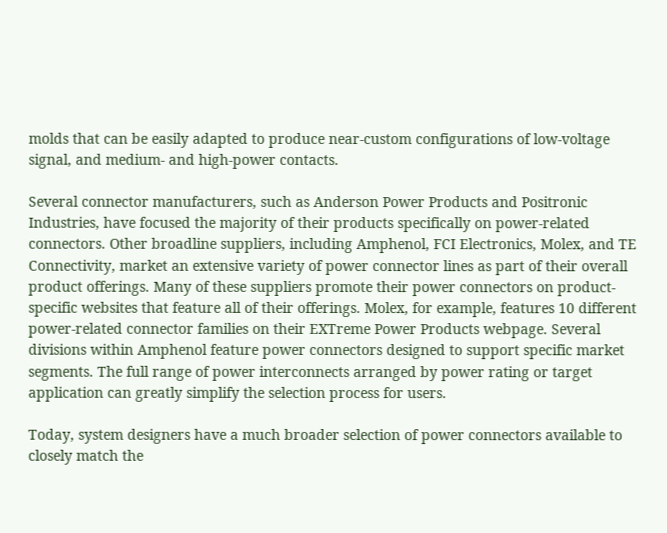molds that can be easily adapted to produce near-custom configurations of low-voltage signal, and medium- and high-power contacts.

Several connector manufacturers, such as Anderson Power Products and Positronic Industries, have focused the majority of their products specifically on power-related connectors. Other broadline suppliers, including Amphenol, FCI Electronics, Molex, and TE Connectivity, market an extensive variety of power connector lines as part of their overall product offerings. Many of these suppliers promote their power connectors on product-specific websites that feature all of their offerings. Molex, for example, features 10 different power-related connector families on their EXTreme Power Products webpage. Several divisions within Amphenol feature power connectors designed to support specific market segments. The full range of power interconnects arranged by power rating or target application can greatly simplify the selection process for users.

Today, system designers have a much broader selection of power connectors available to closely match the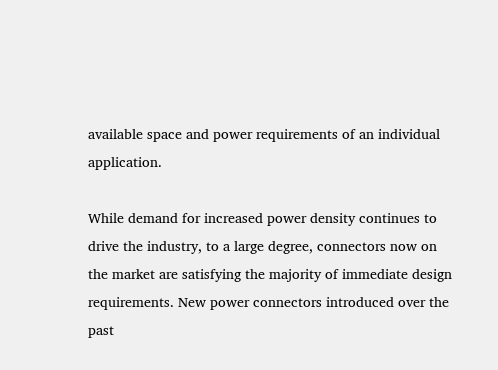available space and power requirements of an individual application.

While demand for increased power density continues to drive the industry, to a large degree, connectors now on the market are satisfying the majority of immediate design requirements. New power connectors introduced over the past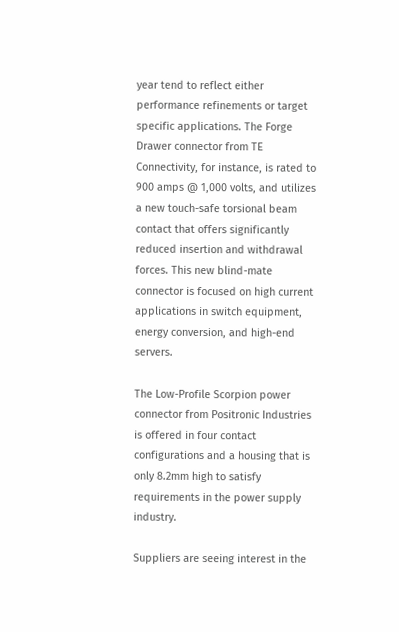year tend to reflect either performance refinements or target specific applications. The Forge Drawer connector from TE Connectivity, for instance, is rated to 900 amps @ 1,000 volts, and utilizes a new touch-safe torsional beam contact that offers significantly reduced insertion and withdrawal forces. This new blind-mate connector is focused on high current applications in switch equipment, energy conversion, and high-end servers.

The Low-Profile Scorpion power connector from Positronic Industries is offered in four contact configurations and a housing that is only 8.2mm high to satisfy requirements in the power supply industry.

Suppliers are seeing interest in the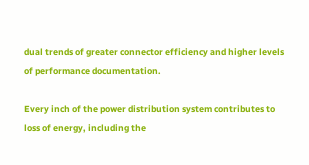dual trends of greater connector efficiency and higher levels of performance documentation.

Every inch of the power distribution system contributes to loss of energy, including the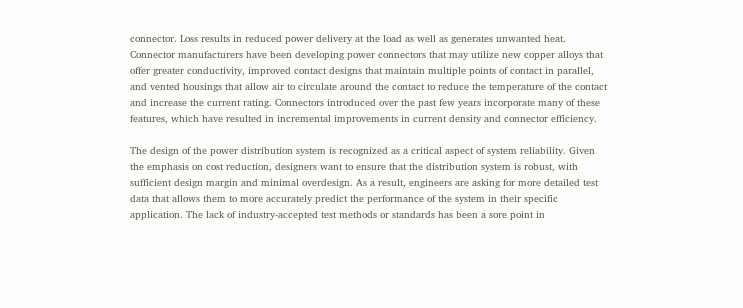connector. Loss results in reduced power delivery at the load as well as generates unwanted heat. Connector manufacturers have been developing power connectors that may utilize new copper alloys that offer greater conductivity, improved contact designs that maintain multiple points of contact in parallel, and vented housings that allow air to circulate around the contact to reduce the temperature of the contact and increase the current rating. Connectors introduced over the past few years incorporate many of these features, which have resulted in incremental improvements in current density and connector efficiency.

The design of the power distribution system is recognized as a critical aspect of system reliability. Given the emphasis on cost reduction, designers want to ensure that the distribution system is robust, with sufficient design margin and minimal overdesign. As a result, engineers are asking for more detailed test data that allows them to more accurately predict the performance of the system in their specific application. The lack of industry-accepted test methods or standards has been a sore point in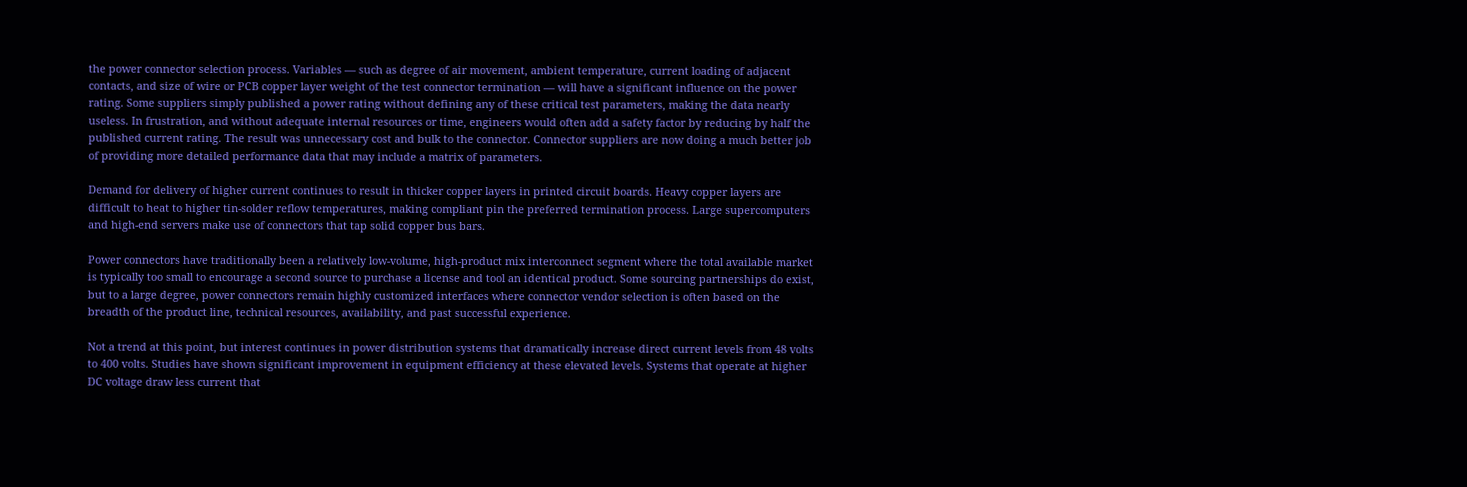the power connector selection process. Variables — such as degree of air movement, ambient temperature, current loading of adjacent contacts, and size of wire or PCB copper layer weight of the test connector termination — will have a significant influence on the power rating. Some suppliers simply published a power rating without defining any of these critical test parameters, making the data nearly useless. In frustration, and without adequate internal resources or time, engineers would often add a safety factor by reducing by half the published current rating. The result was unnecessary cost and bulk to the connector. Connector suppliers are now doing a much better job of providing more detailed performance data that may include a matrix of parameters.

Demand for delivery of higher current continues to result in thicker copper layers in printed circuit boards. Heavy copper layers are difficult to heat to higher tin-solder reflow temperatures, making compliant pin the preferred termination process. Large supercomputers and high-end servers make use of connectors that tap solid copper bus bars.

Power connectors have traditionally been a relatively low-volume, high-product mix interconnect segment where the total available market is typically too small to encourage a second source to purchase a license and tool an identical product. Some sourcing partnerships do exist, but to a large degree, power connectors remain highly customized interfaces where connector vendor selection is often based on the breadth of the product line, technical resources, availability, and past successful experience.

Not a trend at this point, but interest continues in power distribution systems that dramatically increase direct current levels from 48 volts to 400 volts. Studies have shown significant improvement in equipment efficiency at these elevated levels. Systems that operate at higher DC voltage draw less current that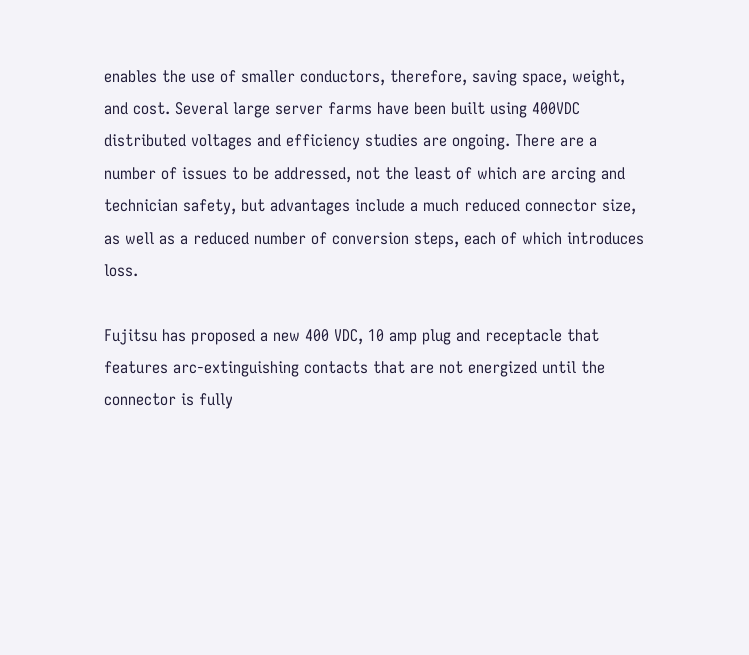enables the use of smaller conductors, therefore, saving space, weight, and cost. Several large server farms have been built using 400VDC distributed voltages and efficiency studies are ongoing. There are a number of issues to be addressed, not the least of which are arcing and technician safety, but advantages include a much reduced connector size, as well as a reduced number of conversion steps, each of which introduces loss.

Fujitsu has proposed a new 400 VDC, 10 amp plug and receptacle that features arc-extinguishing contacts that are not energized until the connector is fully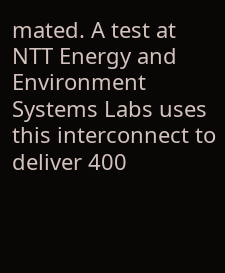mated. A test at NTT Energy and Environment Systems Labs uses this interconnect to deliver 400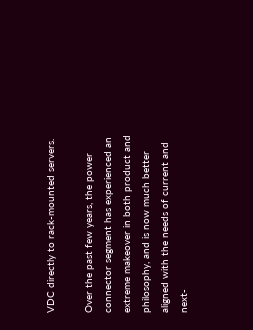VDC directly to rack-mounted servers.

Over the past few years, the power connector segment has experienced an extreme makeover in both product and philosophy, and is now much better aligned with the needs of current and next-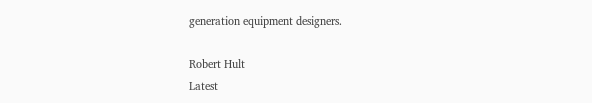generation equipment designers.

Robert Hult
Latest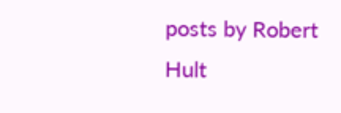posts by Robert Hult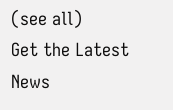(see all)
Get the Latest News